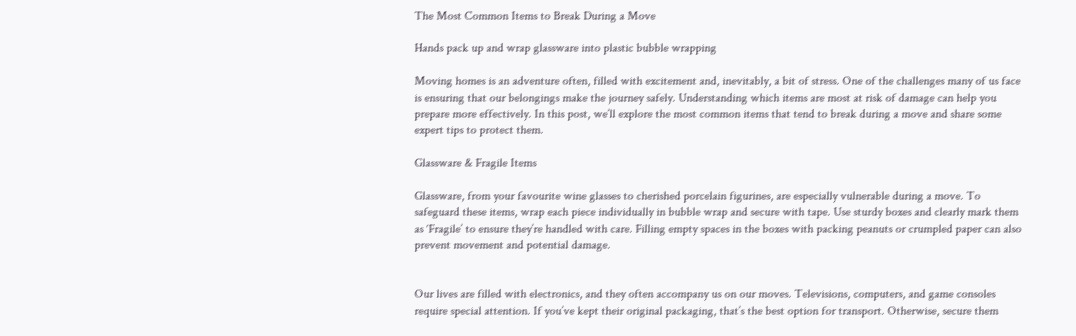The Most Common Items to Break During a Move

Hands pack up and wrap glassware into plastic bubble wrapping

Moving homes is an adventure often, filled with excitement and, inevitably, a bit of stress. One of the challenges many of us face is ensuring that our belongings make the journey safely. Understanding which items are most at risk of damage can help you prepare more effectively. In this post, we’ll explore the most common items that tend to break during a move and share some expert tips to protect them.

Glassware & Fragile Items

Glassware, from your favourite wine glasses to cherished porcelain figurines, are especially vulnerable during a move. To safeguard these items, wrap each piece individually in bubble wrap and secure with tape. Use sturdy boxes and clearly mark them as ‘Fragile’ to ensure they’re handled with care. Filling empty spaces in the boxes with packing peanuts or crumpled paper can also prevent movement and potential damage.


Our lives are filled with electronics, and they often accompany us on our moves. Televisions, computers, and game consoles require special attention. If you’ve kept their original packaging, that’s the best option for transport. Otherwise, secure them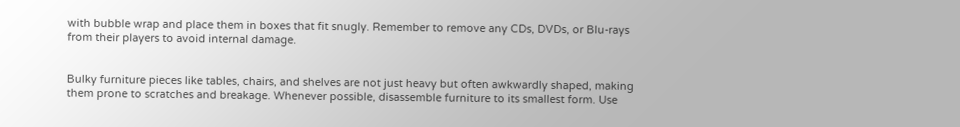with bubble wrap and place them in boxes that fit snugly. Remember to remove any CDs, DVDs, or Blu-rays from their players to avoid internal damage.


Bulky furniture pieces like tables, chairs, and shelves are not just heavy but often awkwardly shaped, making them prone to scratches and breakage. Whenever possible, disassemble furniture to its smallest form. Use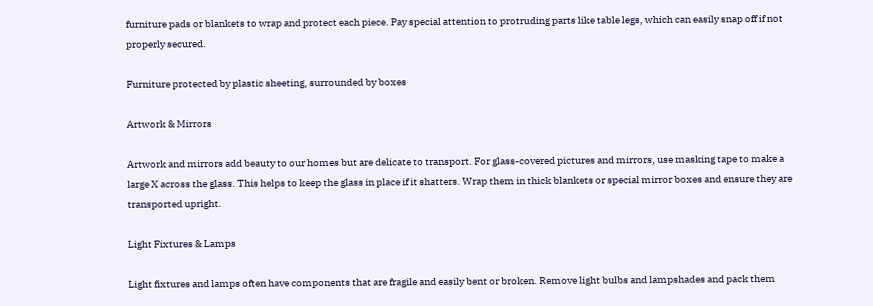furniture pads or blankets to wrap and protect each piece. Pay special attention to protruding parts like table legs, which can easily snap off if not properly secured.

Furniture protected by plastic sheeting, surrounded by boxes

Artwork & Mirrors

Artwork and mirrors add beauty to our homes but are delicate to transport. For glass-covered pictures and mirrors, use masking tape to make a large X across the glass. This helps to keep the glass in place if it shatters. Wrap them in thick blankets or special mirror boxes and ensure they are transported upright.

Light Fixtures & Lamps

Light fixtures and lamps often have components that are fragile and easily bent or broken. Remove light bulbs and lampshades and pack them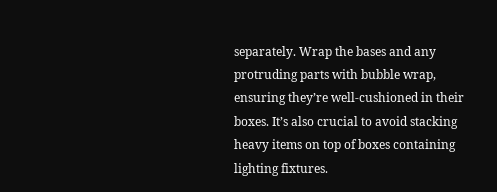separately. Wrap the bases and any protruding parts with bubble wrap, ensuring they’re well-cushioned in their boxes. It’s also crucial to avoid stacking heavy items on top of boxes containing lighting fixtures.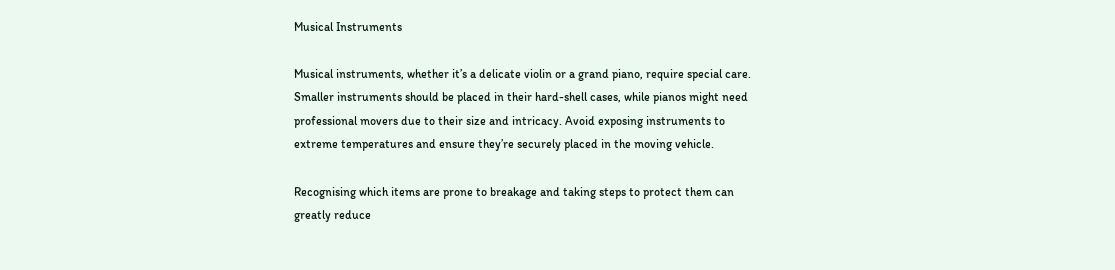Musical Instruments

Musical instruments, whether it’s a delicate violin or a grand piano, require special care. Smaller instruments should be placed in their hard-shell cases, while pianos might need professional movers due to their size and intricacy. Avoid exposing instruments to extreme temperatures and ensure they’re securely placed in the moving vehicle.

Recognising which items are prone to breakage and taking steps to protect them can greatly reduce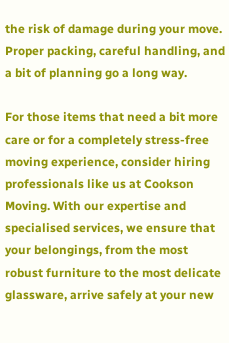the risk of damage during your move. Proper packing, careful handling, and a bit of planning go a long way.

For those items that need a bit more care or for a completely stress-free moving experience, consider hiring professionals like us at Cookson Moving. With our expertise and specialised services, we ensure that your belongings, from the most robust furniture to the most delicate glassware, arrive safely at your new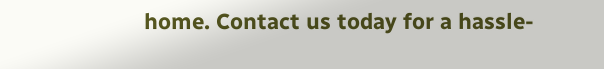home. Contact us today for a hassle-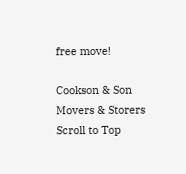free move!

Cookson & Son Movers & Storers
Scroll to Top